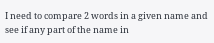I need to compare 2 words in a given name and see if any part of the name in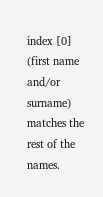index [0] (first name and/or surname) matches the rest of the names.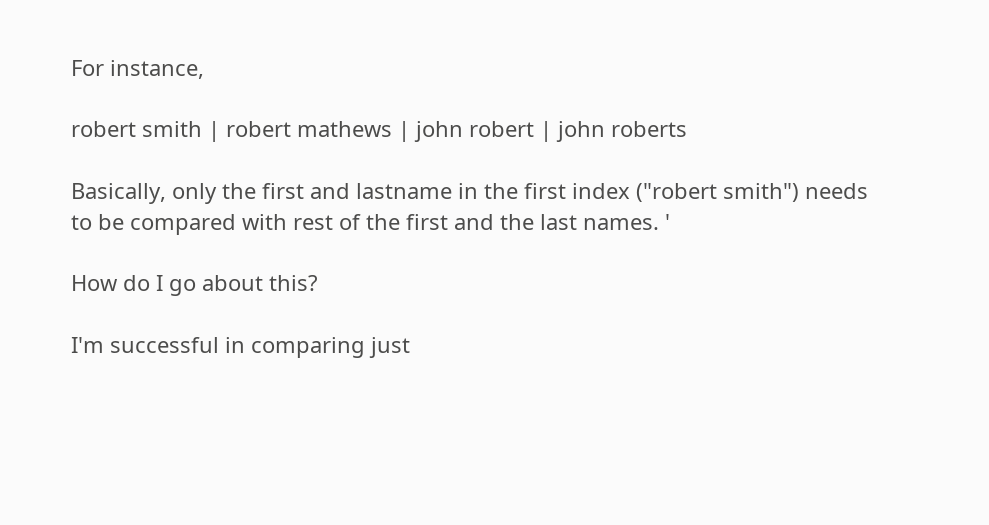For instance,

robert smith | robert mathews | john robert | john roberts

Basically, only the first and lastname in the first index ("robert smith") needs to be compared with rest of the first and the last names. '

How do I go about this?

I'm successful in comparing just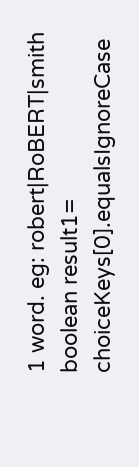1 word. eg: robert|RoBERT|smith
boolean result1= choiceKeys[0].equalsIgnoreCase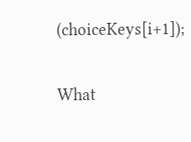(choiceKeys[i+1]);

What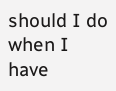should I do when I have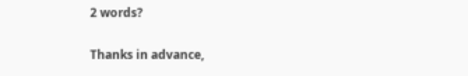2 words?

Thanks in advance,